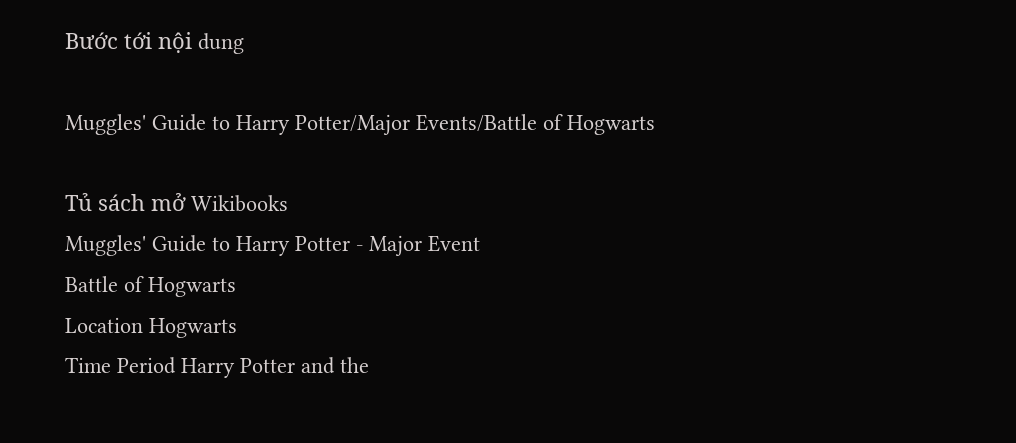Bước tới nội dung

Muggles' Guide to Harry Potter/Major Events/Battle of Hogwarts

Tủ sách mở Wikibooks
Muggles' Guide to Harry Potter - Major Event
Battle of Hogwarts
Location Hogwarts
Time Period Harry Potter and the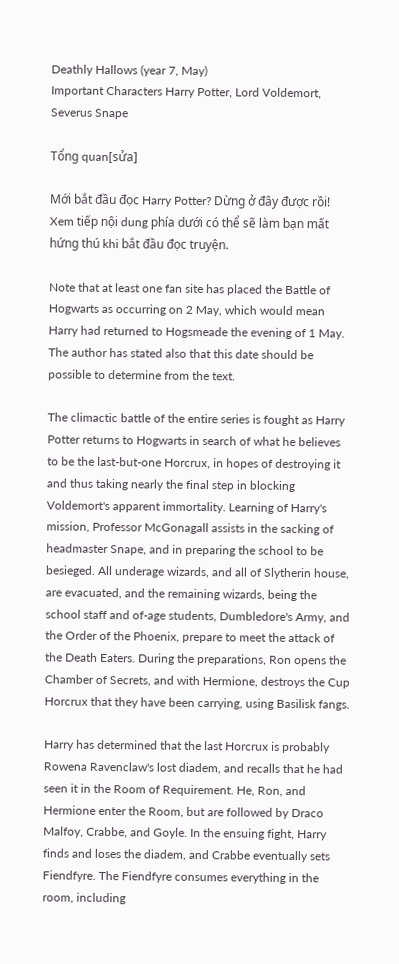Deathly Hallows (year 7, May)
Important Characters Harry Potter, Lord Voldemort, Severus Snape

Tổng quan[sửa]

Mới bắt đầu đọc Harry Potter? Dừng ở đây được rồi! Xem tiếp nội dung phía dưới có thể sẽ làm bạn mất hứng thú khi bắt đầu đọc truyện.

Note that at least one fan site has placed the Battle of Hogwarts as occurring on 2 May, which would mean Harry had returned to Hogsmeade the evening of 1 May. The author has stated also that this date should be possible to determine from the text.

The climactic battle of the entire series is fought as Harry Potter returns to Hogwarts in search of what he believes to be the last-but-one Horcrux, in hopes of destroying it and thus taking nearly the final step in blocking Voldemort's apparent immortality. Learning of Harry's mission, Professor McGonagall assists in the sacking of headmaster Snape, and in preparing the school to be besieged. All underage wizards, and all of Slytherin house, are evacuated, and the remaining wizards, being the school staff and of-age students, Dumbledore's Army, and the Order of the Phoenix, prepare to meet the attack of the Death Eaters. During the preparations, Ron opens the Chamber of Secrets, and with Hermione, destroys the Cup Horcrux that they have been carrying, using Basilisk fangs.

Harry has determined that the last Horcrux is probably Rowena Ravenclaw's lost diadem, and recalls that he had seen it in the Room of Requirement. He, Ron, and Hermione enter the Room, but are followed by Draco Malfoy, Crabbe, and Goyle. In the ensuing fight, Harry finds and loses the diadem, and Crabbe eventually sets Fiendfyre. The Fiendfyre consumes everything in the room, including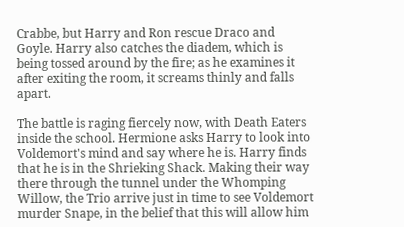Crabbe, but Harry and Ron rescue Draco and Goyle. Harry also catches the diadem, which is being tossed around by the fire; as he examines it after exiting the room, it screams thinly and falls apart.

The battle is raging fiercely now, with Death Eaters inside the school. Hermione asks Harry to look into Voldemort's mind and say where he is. Harry finds that he is in the Shrieking Shack. Making their way there through the tunnel under the Whomping Willow, the Trio arrive just in time to see Voldemort murder Snape, in the belief that this will allow him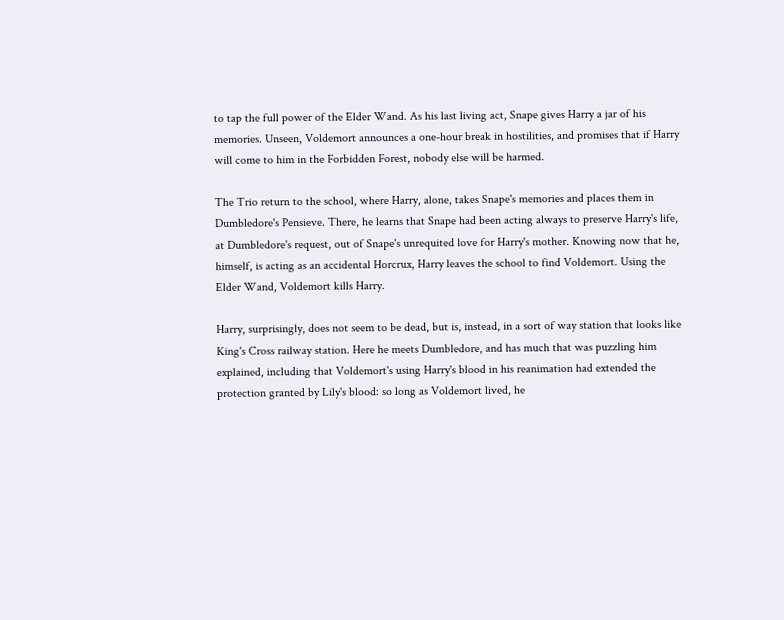to tap the full power of the Elder Wand. As his last living act, Snape gives Harry a jar of his memories. Unseen, Voldemort announces a one-hour break in hostilities, and promises that if Harry will come to him in the Forbidden Forest, nobody else will be harmed.

The Trio return to the school, where Harry, alone, takes Snape's memories and places them in Dumbledore's Pensieve. There, he learns that Snape had been acting always to preserve Harry's life, at Dumbledore's request, out of Snape's unrequited love for Harry's mother. Knowing now that he, himself, is acting as an accidental Horcrux, Harry leaves the school to find Voldemort. Using the Elder Wand, Voldemort kills Harry.

Harry, surprisingly, does not seem to be dead, but is, instead, in a sort of way station that looks like King's Cross railway station. Here he meets Dumbledore, and has much that was puzzling him explained, including that Voldemort's using Harry's blood in his reanimation had extended the protection granted by Lily's blood: so long as Voldemort lived, he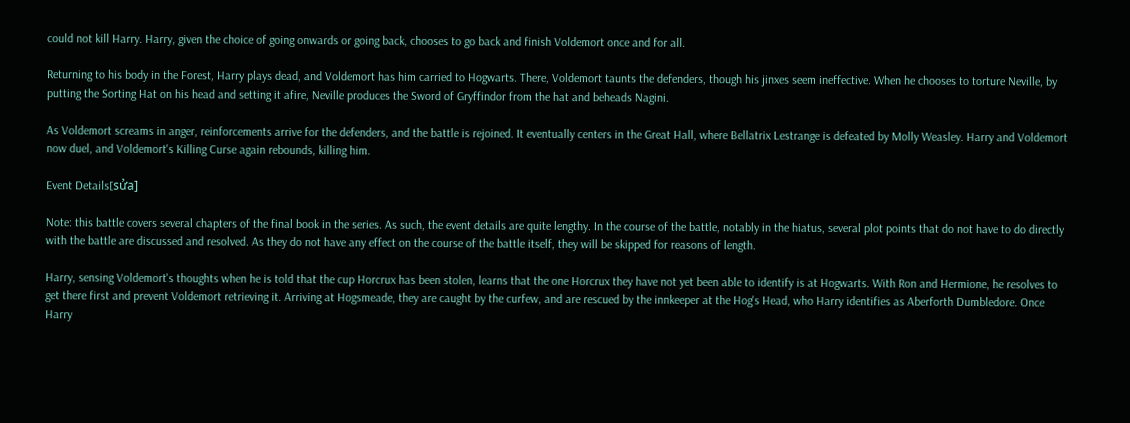could not kill Harry. Harry, given the choice of going onwards or going back, chooses to go back and finish Voldemort once and for all.

Returning to his body in the Forest, Harry plays dead, and Voldemort has him carried to Hogwarts. There, Voldemort taunts the defenders, though his jinxes seem ineffective. When he chooses to torture Neville, by putting the Sorting Hat on his head and setting it afire, Neville produces the Sword of Gryffindor from the hat and beheads Nagini.

As Voldemort screams in anger, reinforcements arrive for the defenders, and the battle is rejoined. It eventually centers in the Great Hall, where Bellatrix Lestrange is defeated by Molly Weasley. Harry and Voldemort now duel, and Voldemort's Killing Curse again rebounds, killing him.

Event Details[sửa]

Note: this battle covers several chapters of the final book in the series. As such, the event details are quite lengthy. In the course of the battle, notably in the hiatus, several plot points that do not have to do directly with the battle are discussed and resolved. As they do not have any effect on the course of the battle itself, they will be skipped for reasons of length.

Harry, sensing Voldemort's thoughts when he is told that the cup Horcrux has been stolen, learns that the one Horcrux they have not yet been able to identify is at Hogwarts. With Ron and Hermione, he resolves to get there first and prevent Voldemort retrieving it. Arriving at Hogsmeade, they are caught by the curfew, and are rescued by the innkeeper at the Hog's Head, who Harry identifies as Aberforth Dumbledore. Once Harry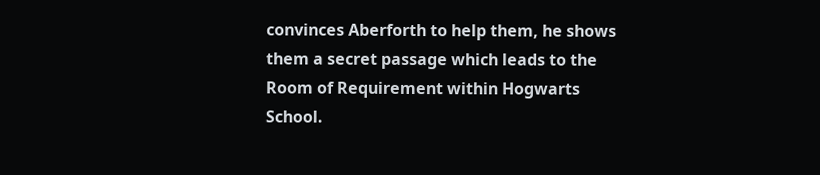convinces Aberforth to help them, he shows them a secret passage which leads to the Room of Requirement within Hogwarts School.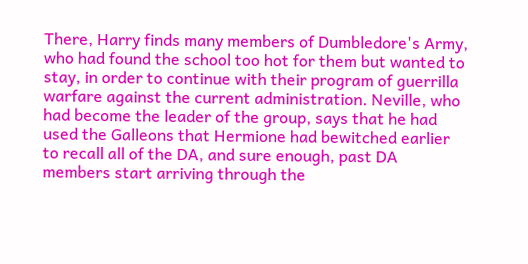There, Harry finds many members of Dumbledore's Army, who had found the school too hot for them but wanted to stay, in order to continue with their program of guerrilla warfare against the current administration. Neville, who had become the leader of the group, says that he had used the Galleons that Hermione had bewitched earlier to recall all of the DA, and sure enough, past DA members start arriving through the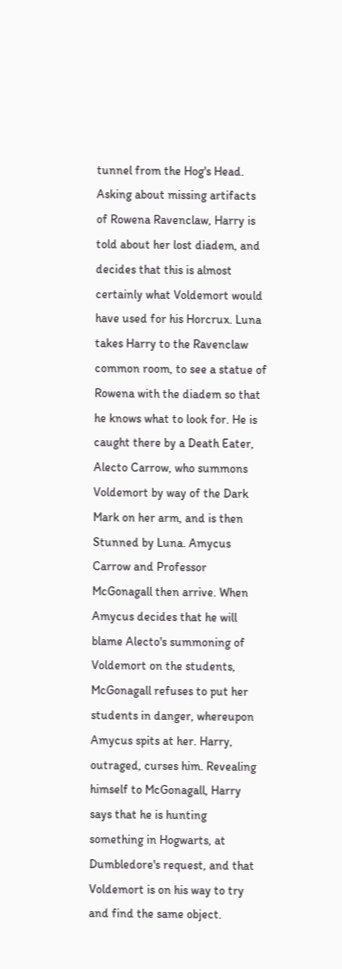tunnel from the Hog's Head. Asking about missing artifacts of Rowena Ravenclaw, Harry is told about her lost diadem, and decides that this is almost certainly what Voldemort would have used for his Horcrux. Luna takes Harry to the Ravenclaw common room, to see a statue of Rowena with the diadem so that he knows what to look for. He is caught there by a Death Eater, Alecto Carrow, who summons Voldemort by way of the Dark Mark on her arm, and is then Stunned by Luna. Amycus Carrow and Professor McGonagall then arrive. When Amycus decides that he will blame Alecto's summoning of Voldemort on the students, McGonagall refuses to put her students in danger, whereupon Amycus spits at her. Harry, outraged, curses him. Revealing himself to McGonagall, Harry says that he is hunting something in Hogwarts, at Dumbledore's request, and that Voldemort is on his way to try and find the same object.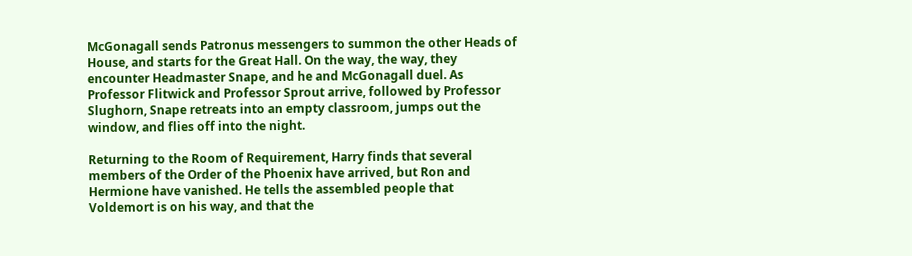McGonagall sends Patronus messengers to summon the other Heads of House, and starts for the Great Hall. On the way, the way, they encounter Headmaster Snape, and he and McGonagall duel. As Professor Flitwick and Professor Sprout arrive, followed by Professor Slughorn, Snape retreats into an empty classroom, jumps out the window, and flies off into the night.

Returning to the Room of Requirement, Harry finds that several members of the Order of the Phoenix have arrived, but Ron and Hermione have vanished. He tells the assembled people that Voldemort is on his way, and that the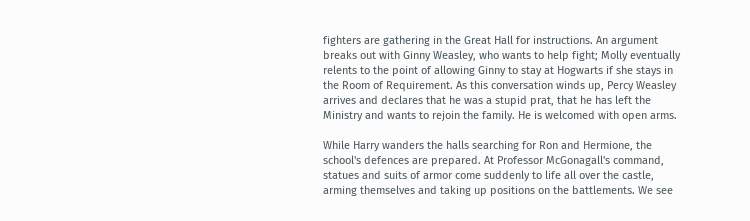fighters are gathering in the Great Hall for instructions. An argument breaks out with Ginny Weasley, who wants to help fight; Molly eventually relents to the point of allowing Ginny to stay at Hogwarts if she stays in the Room of Requirement. As this conversation winds up, Percy Weasley arrives and declares that he was a stupid prat, that he has left the Ministry and wants to rejoin the family. He is welcomed with open arms.

While Harry wanders the halls searching for Ron and Hermione, the school's defences are prepared. At Professor McGonagall's command, statues and suits of armor come suddenly to life all over the castle, arming themselves and taking up positions on the battlements. We see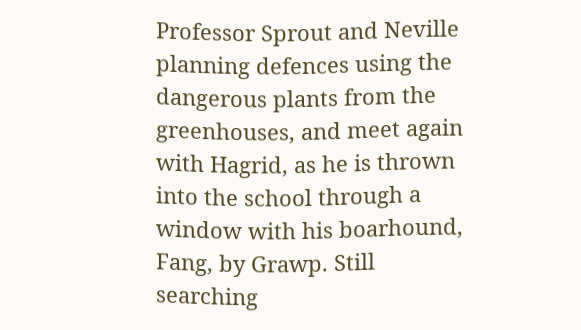Professor Sprout and Neville planning defences using the dangerous plants from the greenhouses, and meet again with Hagrid, as he is thrown into the school through a window with his boarhound, Fang, by Grawp. Still searching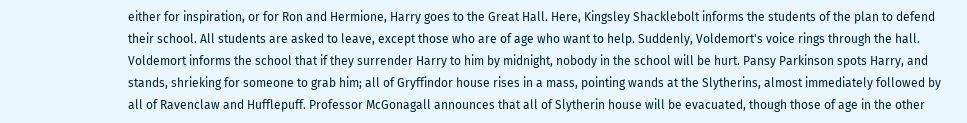either for inspiration, or for Ron and Hermione, Harry goes to the Great Hall. Here, Kingsley Shacklebolt informs the students of the plan to defend their school. All students are asked to leave, except those who are of age who want to help. Suddenly, Voldemort's voice rings through the hall. Voldemort informs the school that if they surrender Harry to him by midnight, nobody in the school will be hurt. Pansy Parkinson spots Harry, and stands, shrieking for someone to grab him; all of Gryffindor house rises in a mass, pointing wands at the Slytherins, almost immediately followed by all of Ravenclaw and Hufflepuff. Professor McGonagall announces that all of Slytherin house will be evacuated, though those of age in the other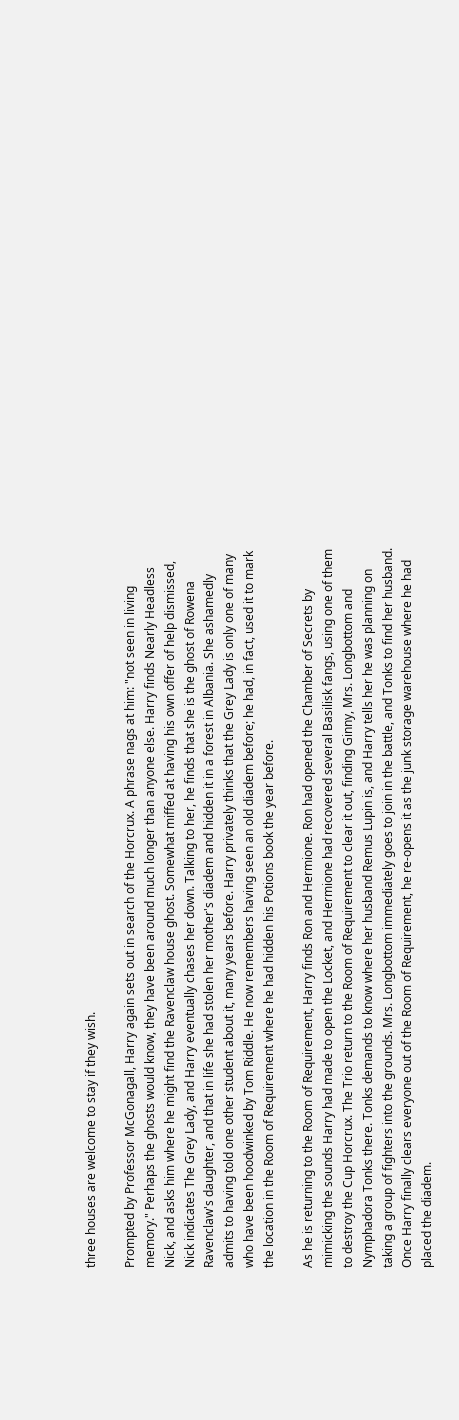three houses are welcome to stay if they wish.

Prompted by Professor McGonagall, Harry again sets out in search of the Horcrux. A phrase nags at him: "not seen in living memory." Perhaps the ghosts would know, they have been around much longer than anyone else. Harry finds Nearly Headless Nick, and asks him where he might find the Ravenclaw house ghost. Somewhat miffed at having his own offer of help dismissed, Nick indicates The Grey Lady, and Harry eventually chases her down. Talking to her, he finds that she is the ghost of Rowena Ravenclaw's daughter, and that in life she had stolen her mother's diadem and hidden it in a forest in Albania. She ashamedly admits to having told one other student about it, many years before. Harry privately thinks that the Grey Lady is only one of many who have been hoodwinked by Tom Riddle. He now remembers having seen an old diadem before; he had, in fact, used it to mark the location in the Room of Requirement where he had hidden his Potions book the year before.

As he is returning to the Room of Requirement, Harry finds Ron and Hermione. Ron had opened the Chamber of Secrets by mimicking the sounds Harry had made to open the Locket, and Hermione had recovered several Basilisk fangs, using one of them to destroy the Cup Horcrux. The Trio return to the Room of Requirement to clear it out, finding Ginny, Mrs. Longbottom and Nymphadora Tonks there. Tonks demands to know where her husband Remus Lupin is, and Harry tells her he was planning on taking a group of fighters into the grounds. Mrs. Longbottom immediately goes to join in the battle, and Tonks to find her husband. Once Harry finally clears everyone out of the Room of Requirement, he re-opens it as the junk storage warehouse where he had placed the diadem.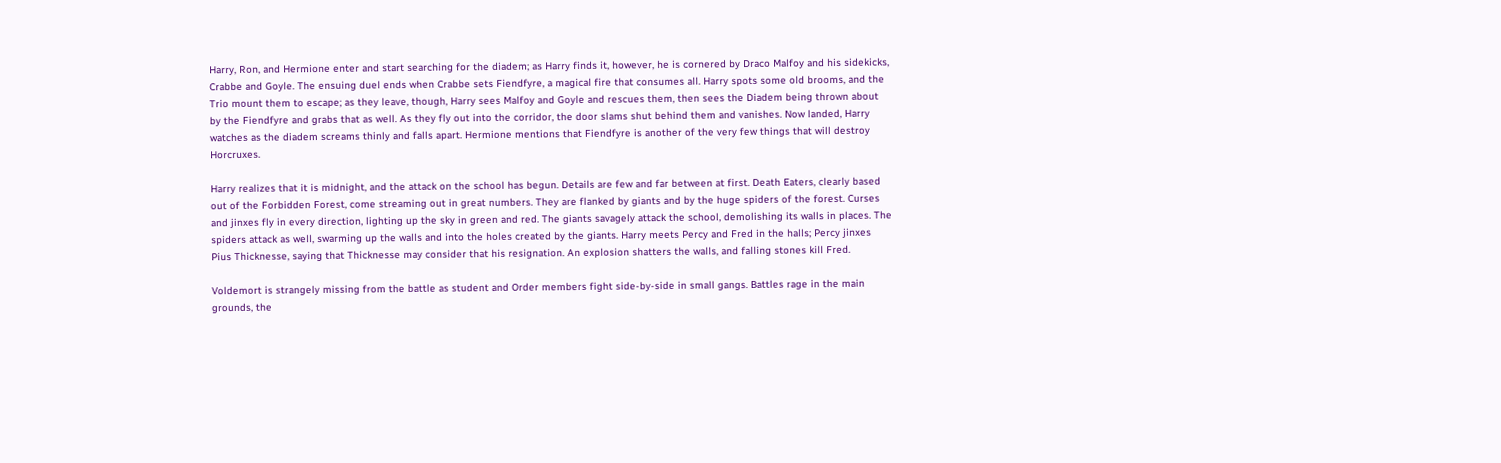Harry, Ron, and Hermione enter and start searching for the diadem; as Harry finds it, however, he is cornered by Draco Malfoy and his sidekicks, Crabbe and Goyle. The ensuing duel ends when Crabbe sets Fiendfyre, a magical fire that consumes all. Harry spots some old brooms, and the Trio mount them to escape; as they leave, though, Harry sees Malfoy and Goyle and rescues them, then sees the Diadem being thrown about by the Fiendfyre and grabs that as well. As they fly out into the corridor, the door slams shut behind them and vanishes. Now landed, Harry watches as the diadem screams thinly and falls apart. Hermione mentions that Fiendfyre is another of the very few things that will destroy Horcruxes.

Harry realizes that it is midnight, and the attack on the school has begun. Details are few and far between at first. Death Eaters, clearly based out of the Forbidden Forest, come streaming out in great numbers. They are flanked by giants and by the huge spiders of the forest. Curses and jinxes fly in every direction, lighting up the sky in green and red. The giants savagely attack the school, demolishing its walls in places. The spiders attack as well, swarming up the walls and into the holes created by the giants. Harry meets Percy and Fred in the halls; Percy jinxes Pius Thicknesse, saying that Thicknesse may consider that his resignation. An explosion shatters the walls, and falling stones kill Fred.

Voldemort is strangely missing from the battle as student and Order members fight side-by-side in small gangs. Battles rage in the main grounds, the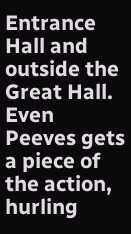Entrance Hall and outside the Great Hall. Even Peeves gets a piece of the action, hurling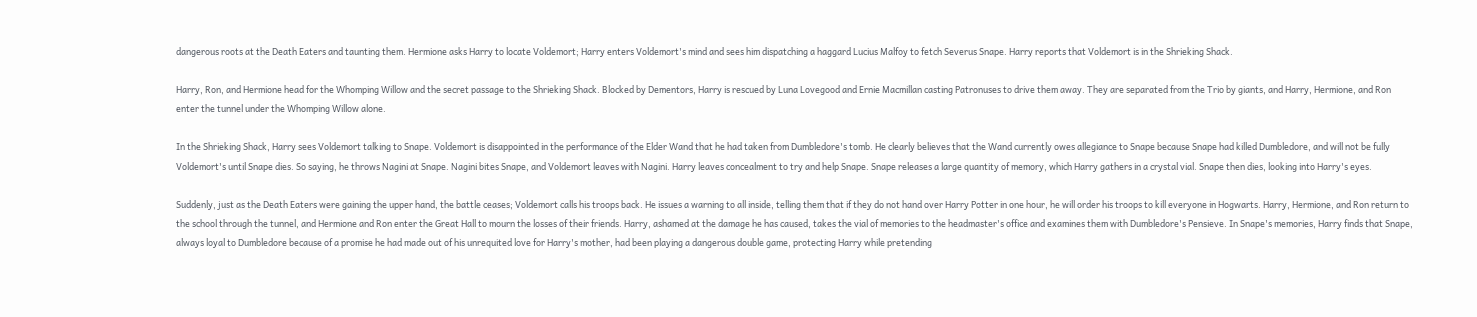dangerous roots at the Death Eaters and taunting them. Hermione asks Harry to locate Voldemort; Harry enters Voldemort's mind and sees him dispatching a haggard Lucius Malfoy to fetch Severus Snape. Harry reports that Voldemort is in the Shrieking Shack.

Harry, Ron, and Hermione head for the Whomping Willow and the secret passage to the Shrieking Shack. Blocked by Dementors, Harry is rescued by Luna Lovegood and Ernie Macmillan casting Patronuses to drive them away. They are separated from the Trio by giants, and Harry, Hermione, and Ron enter the tunnel under the Whomping Willow alone.

In the Shrieking Shack, Harry sees Voldemort talking to Snape. Voldemort is disappointed in the performance of the Elder Wand that he had taken from Dumbledore's tomb. He clearly believes that the Wand currently owes allegiance to Snape because Snape had killed Dumbledore, and will not be fully Voldemort's until Snape dies. So saying, he throws Nagini at Snape. Nagini bites Snape, and Voldemort leaves with Nagini. Harry leaves concealment to try and help Snape. Snape releases a large quantity of memory, which Harry gathers in a crystal vial. Snape then dies, looking into Harry's eyes.

Suddenly, just as the Death Eaters were gaining the upper hand, the battle ceases; Voldemort calls his troops back. He issues a warning to all inside, telling them that if they do not hand over Harry Potter in one hour, he will order his troops to kill everyone in Hogwarts. Harry, Hermione, and Ron return to the school through the tunnel, and Hermione and Ron enter the Great Hall to mourn the losses of their friends. Harry, ashamed at the damage he has caused, takes the vial of memories to the headmaster's office and examines them with Dumbledore's Pensieve. In Snape's memories, Harry finds that Snape, always loyal to Dumbledore because of a promise he had made out of his unrequited love for Harry's mother, had been playing a dangerous double game, protecting Harry while pretending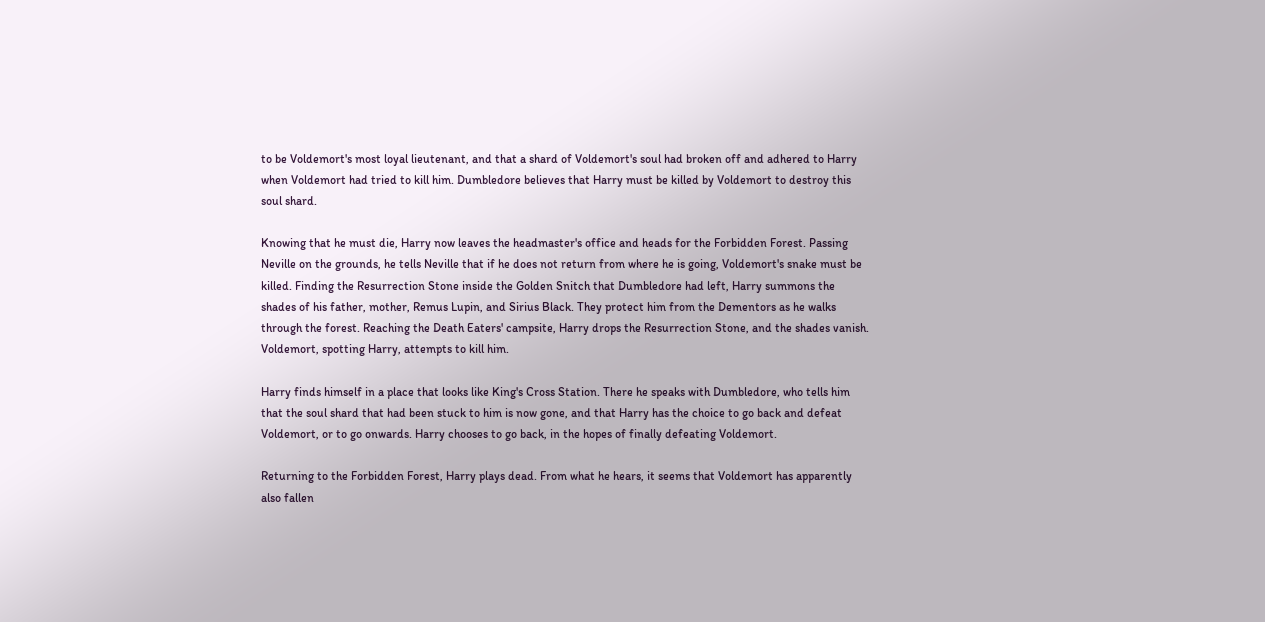to be Voldemort's most loyal lieutenant, and that a shard of Voldemort's soul had broken off and adhered to Harry when Voldemort had tried to kill him. Dumbledore believes that Harry must be killed by Voldemort to destroy this soul shard.

Knowing that he must die, Harry now leaves the headmaster's office and heads for the Forbidden Forest. Passing Neville on the grounds, he tells Neville that if he does not return from where he is going, Voldemort's snake must be killed. Finding the Resurrection Stone inside the Golden Snitch that Dumbledore had left, Harry summons the shades of his father, mother, Remus Lupin, and Sirius Black. They protect him from the Dementors as he walks through the forest. Reaching the Death Eaters' campsite, Harry drops the Resurrection Stone, and the shades vanish. Voldemort, spotting Harry, attempts to kill him.

Harry finds himself in a place that looks like King's Cross Station. There he speaks with Dumbledore, who tells him that the soul shard that had been stuck to him is now gone, and that Harry has the choice to go back and defeat Voldemort, or to go onwards. Harry chooses to go back, in the hopes of finally defeating Voldemort.

Returning to the Forbidden Forest, Harry plays dead. From what he hears, it seems that Voldemort has apparently also fallen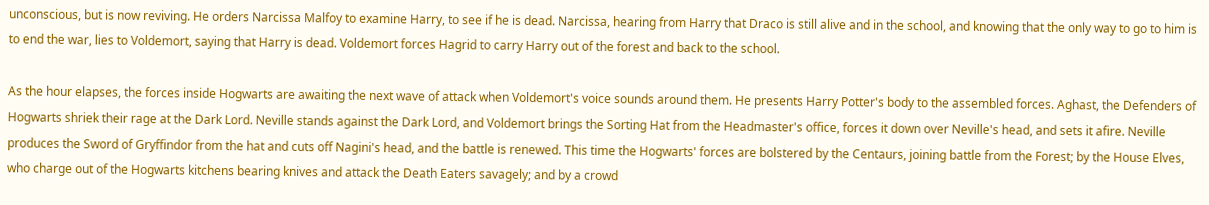unconscious, but is now reviving. He orders Narcissa Malfoy to examine Harry, to see if he is dead. Narcissa, hearing from Harry that Draco is still alive and in the school, and knowing that the only way to go to him is to end the war, lies to Voldemort, saying that Harry is dead. Voldemort forces Hagrid to carry Harry out of the forest and back to the school.

As the hour elapses, the forces inside Hogwarts are awaiting the next wave of attack when Voldemort's voice sounds around them. He presents Harry Potter's body to the assembled forces. Aghast, the Defenders of Hogwarts shriek their rage at the Dark Lord. Neville stands against the Dark Lord, and Voldemort brings the Sorting Hat from the Headmaster's office, forces it down over Neville's head, and sets it afire. Neville produces the Sword of Gryffindor from the hat and cuts off Nagini's head, and the battle is renewed. This time the Hogwarts' forces are bolstered by the Centaurs, joining battle from the Forest; by the House Elves, who charge out of the Hogwarts kitchens bearing knives and attack the Death Eaters savagely; and by a crowd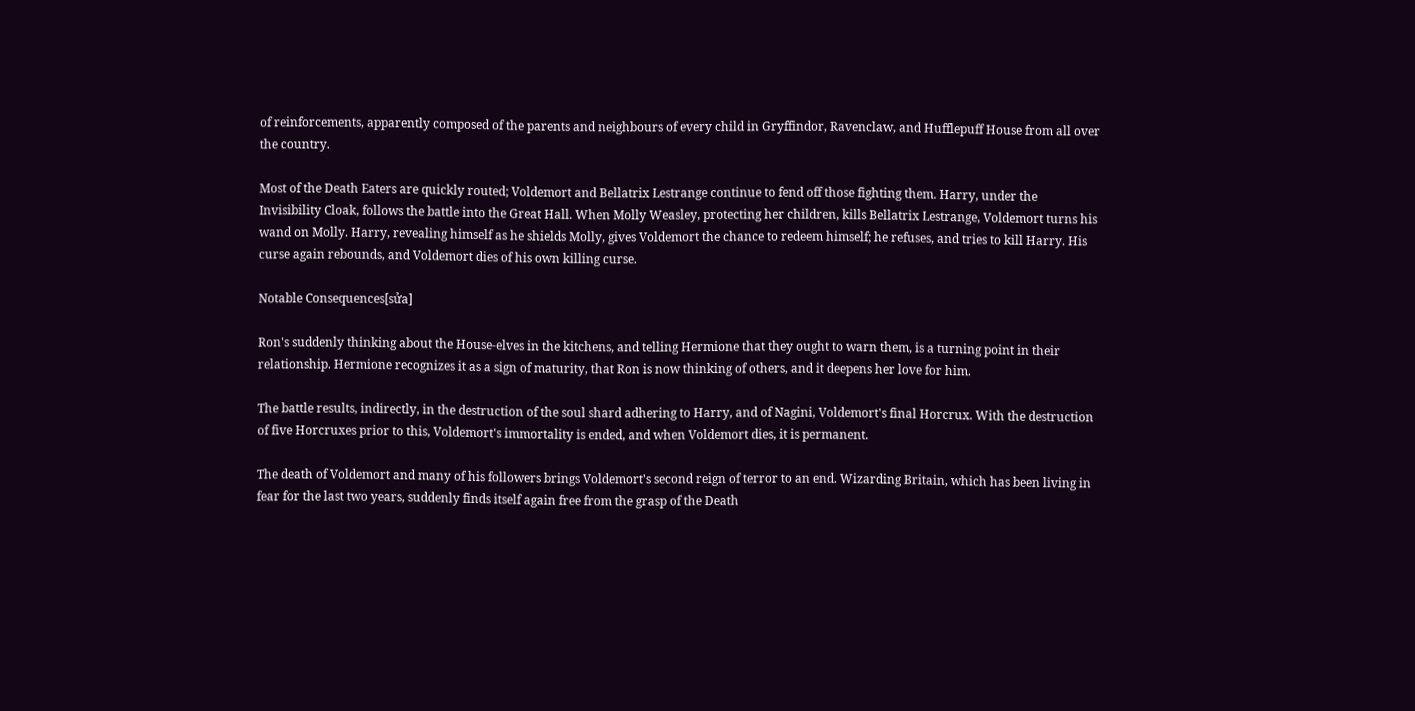of reinforcements, apparently composed of the parents and neighbours of every child in Gryffindor, Ravenclaw, and Hufflepuff House from all over the country.

Most of the Death Eaters are quickly routed; Voldemort and Bellatrix Lestrange continue to fend off those fighting them. Harry, under the Invisibility Cloak, follows the battle into the Great Hall. When Molly Weasley, protecting her children, kills Bellatrix Lestrange, Voldemort turns his wand on Molly. Harry, revealing himself as he shields Molly, gives Voldemort the chance to redeem himself; he refuses, and tries to kill Harry. His curse again rebounds, and Voldemort dies of his own killing curse.

Notable Consequences[sửa]

Ron's suddenly thinking about the House-elves in the kitchens, and telling Hermione that they ought to warn them, is a turning point in their relationship. Hermione recognizes it as a sign of maturity, that Ron is now thinking of others, and it deepens her love for him.

The battle results, indirectly, in the destruction of the soul shard adhering to Harry, and of Nagini, Voldemort's final Horcrux. With the destruction of five Horcruxes prior to this, Voldemort's immortality is ended, and when Voldemort dies, it is permanent.

The death of Voldemort and many of his followers brings Voldemort's second reign of terror to an end. Wizarding Britain, which has been living in fear for the last two years, suddenly finds itself again free from the grasp of the Death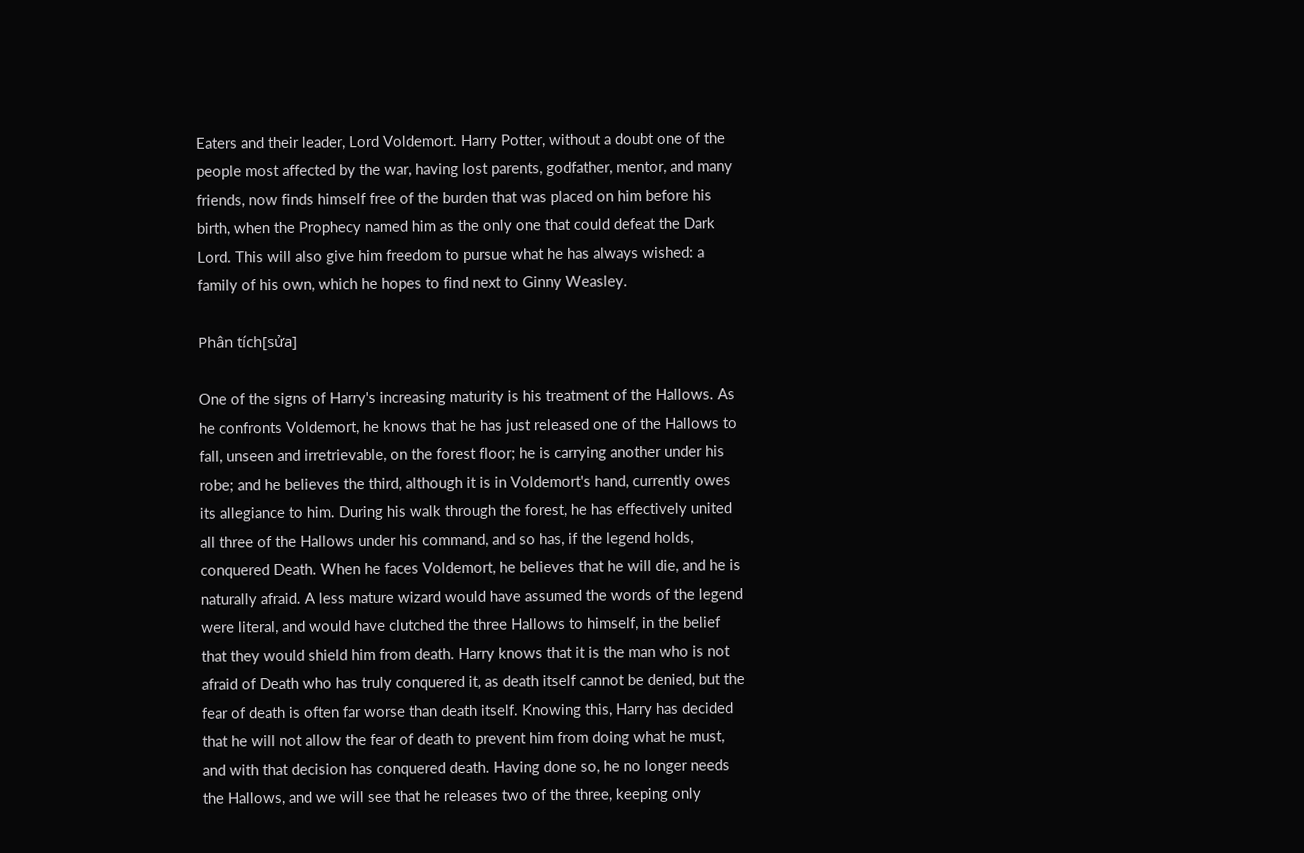Eaters and their leader, Lord Voldemort. Harry Potter, without a doubt one of the people most affected by the war, having lost parents, godfather, mentor, and many friends, now finds himself free of the burden that was placed on him before his birth, when the Prophecy named him as the only one that could defeat the Dark Lord. This will also give him freedom to pursue what he has always wished: a family of his own, which he hopes to find next to Ginny Weasley.

Phân tích[sửa]

One of the signs of Harry's increasing maturity is his treatment of the Hallows. As he confronts Voldemort, he knows that he has just released one of the Hallows to fall, unseen and irretrievable, on the forest floor; he is carrying another under his robe; and he believes the third, although it is in Voldemort's hand, currently owes its allegiance to him. During his walk through the forest, he has effectively united all three of the Hallows under his command, and so has, if the legend holds, conquered Death. When he faces Voldemort, he believes that he will die, and he is naturally afraid. A less mature wizard would have assumed the words of the legend were literal, and would have clutched the three Hallows to himself, in the belief that they would shield him from death. Harry knows that it is the man who is not afraid of Death who has truly conquered it, as death itself cannot be denied, but the fear of death is often far worse than death itself. Knowing this, Harry has decided that he will not allow the fear of death to prevent him from doing what he must, and with that decision has conquered death. Having done so, he no longer needs the Hallows, and we will see that he releases two of the three, keeping only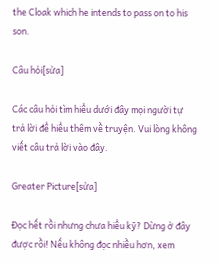the Cloak which he intends to pass on to his son.

Câu hỏi[sửa]

Các câu hỏi tìm hiểu dưới đây mọi người tự trả lời để hiểu thêm về truyện. Vui lòng không viết câu trả lời vào đây.

Greater Picture[sửa]

Đọc hết rồi nhưng chưa hiểu kỹ? Dừng ở đây được rồi! Nếu không đọc nhiều hơn, xem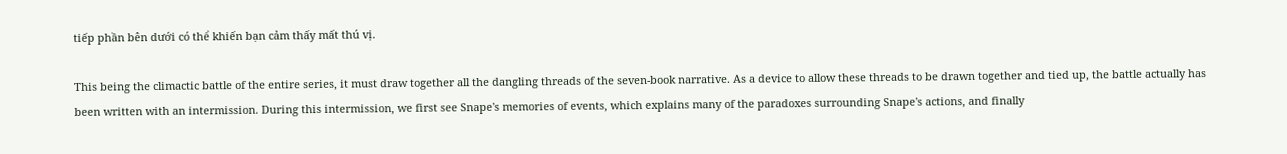tiếp phần bên dưới có thể khiến bạn cảm thấy mất thú vị.

This being the climactic battle of the entire series, it must draw together all the dangling threads of the seven-book narrative. As a device to allow these threads to be drawn together and tied up, the battle actually has been written with an intermission. During this intermission, we first see Snape's memories of events, which explains many of the paradoxes surrounding Snape's actions, and finally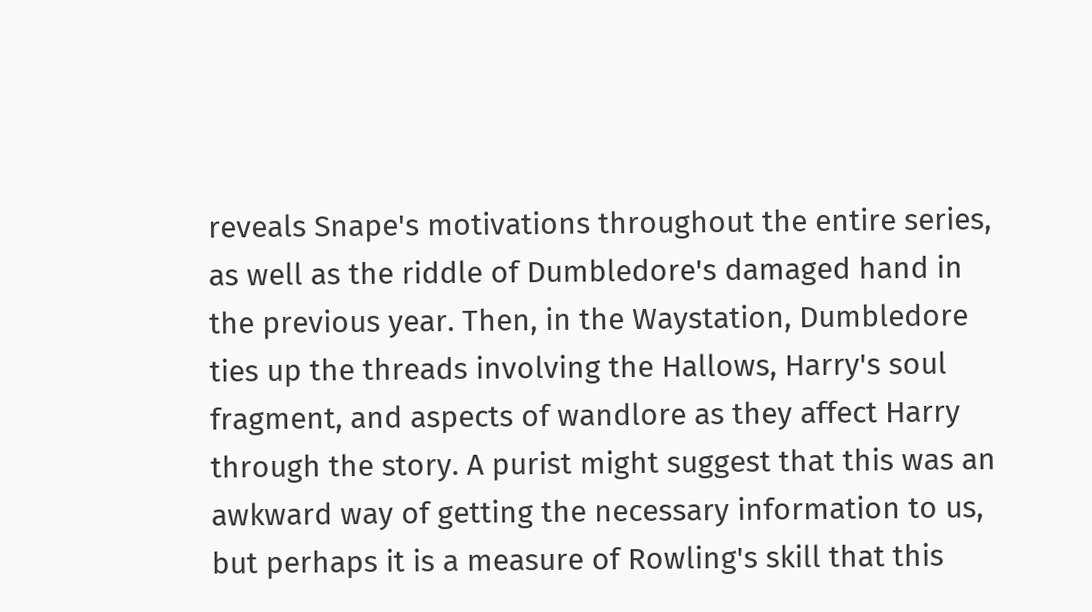reveals Snape's motivations throughout the entire series, as well as the riddle of Dumbledore's damaged hand in the previous year. Then, in the Waystation, Dumbledore ties up the threads involving the Hallows, Harry's soul fragment, and aspects of wandlore as they affect Harry through the story. A purist might suggest that this was an awkward way of getting the necessary information to us, but perhaps it is a measure of Rowling's skill that this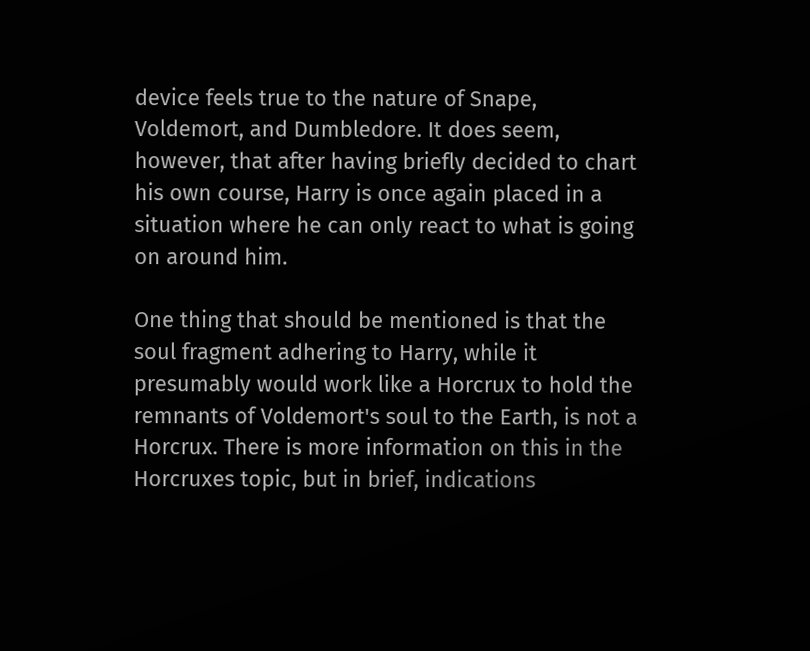device feels true to the nature of Snape, Voldemort, and Dumbledore. It does seem, however, that after having briefly decided to chart his own course, Harry is once again placed in a situation where he can only react to what is going on around him.

One thing that should be mentioned is that the soul fragment adhering to Harry, while it presumably would work like a Horcrux to hold the remnants of Voldemort's soul to the Earth, is not a Horcrux. There is more information on this in the Horcruxes topic, but in brief, indications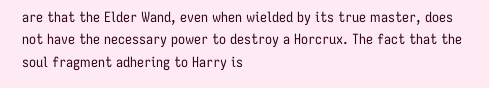are that the Elder Wand, even when wielded by its true master, does not have the necessary power to destroy a Horcrux. The fact that the soul fragment adhering to Harry is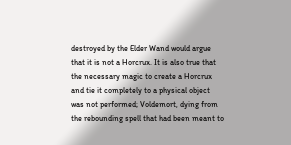destroyed by the Elder Wand would argue that it is not a Horcrux. It is also true that the necessary magic to create a Horcrux and tie it completely to a physical object was not performed; Voldemort, dying from the rebounding spell that had been meant to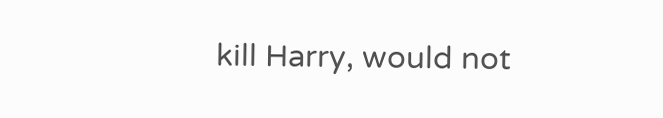kill Harry, would not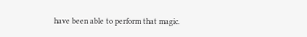have been able to perform that magic.